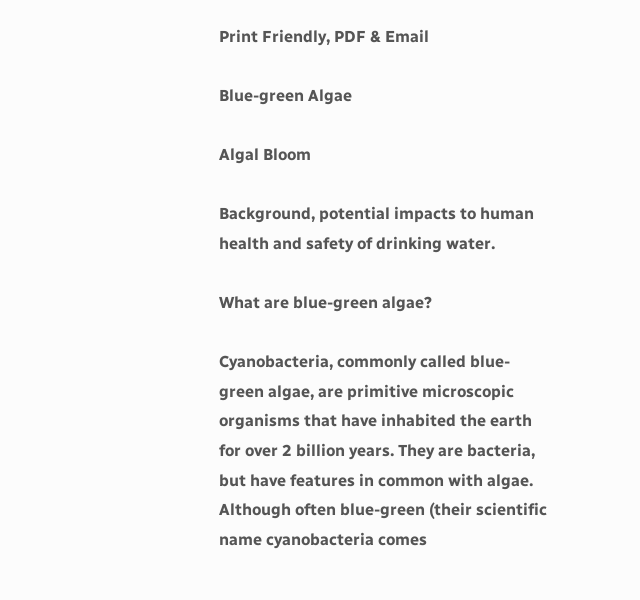Print Friendly, PDF & Email

Blue-green Algae

Algal Bloom

Background, potential impacts to human health and safety of drinking water.

What are blue-green algae?

Cyanobacteria, commonly called blue-green algae, are primitive microscopic organisms that have inhabited the earth for over 2 billion years. They are bacteria, but have features in common with algae. Although often blue-green (their scientific name cyanobacteria comes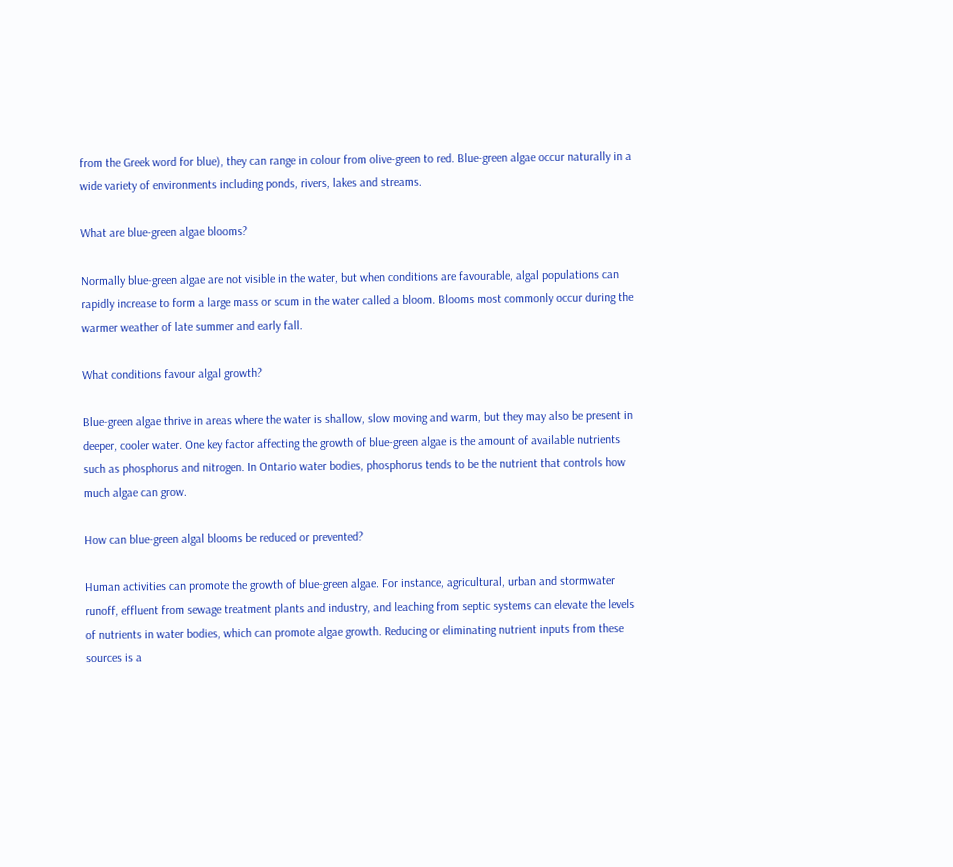from the Greek word for blue), they can range in colour from olive-green to red. Blue-green algae occur naturally in a wide variety of environments including ponds, rivers, lakes and streams.

What are blue-green algae blooms?

Normally blue-green algae are not visible in the water, but when conditions are favourable, algal populations can rapidly increase to form a large mass or scum in the water called a bloom. Blooms most commonly occur during the warmer weather of late summer and early fall.

What conditions favour algal growth?

Blue-green algae thrive in areas where the water is shallow, slow moving and warm, but they may also be present in deeper, cooler water. One key factor affecting the growth of blue-green algae is the amount of available nutrients such as phosphorus and nitrogen. In Ontario water bodies, phosphorus tends to be the nutrient that controls how much algae can grow.

How can blue-green algal blooms be reduced or prevented?

Human activities can promote the growth of blue-green algae. For instance, agricultural, urban and stormwater runoff, effluent from sewage treatment plants and industry, and leaching from septic systems can elevate the levels of nutrients in water bodies, which can promote algae growth. Reducing or eliminating nutrient inputs from these sources is a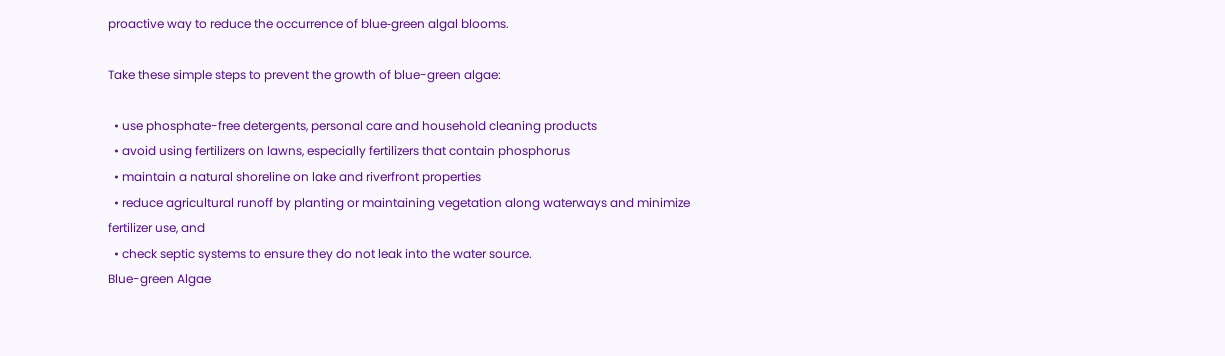proactive way to reduce the occurrence of blue‑green algal blooms.

Take these simple steps to prevent the growth of blue-green algae:

  • use phosphate-free detergents, personal care and household cleaning products
  • avoid using fertilizers on lawns, especially fertilizers that contain phosphorus
  • maintain a natural shoreline on lake and riverfront properties
  • reduce agricultural runoff by planting or maintaining vegetation along waterways and minimize fertilizer use, and
  • check septic systems to ensure they do not leak into the water source.
Blue-green Algae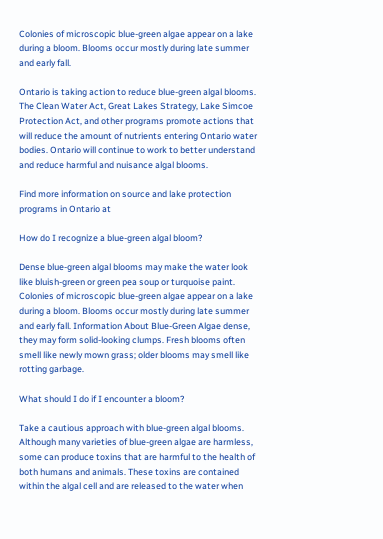Colonies of microscopic blue-green algae appear on a lake during a bloom. Blooms occur mostly during late summer and early fall.

Ontario is taking action to reduce blue-green algal blooms. The Clean Water Act, Great Lakes Strategy, Lake Simcoe Protection Act, and other programs promote actions that will reduce the amount of nutrients entering Ontario water bodies. Ontario will continue to work to better understand and reduce harmful and nuisance algal blooms.

Find more information on source and lake protection programs in Ontario at

How do I recognize a blue-green algal bloom?

Dense blue-green algal blooms may make the water look like bluish-green or green pea soup or turquoise paint.  Colonies of microscopic blue-green algae appear on a lake during a bloom. Blooms occur mostly during late summer and early fall. Information About Blue-Green Algae dense, they may form solid-looking clumps. Fresh blooms often smell like newly mown grass; older blooms may smell like rotting garbage.

What should I do if I encounter a bloom?

Take a cautious approach with blue-green algal blooms. Although many varieties of blue-green algae are harmless, some can produce toxins that are harmful to the health of both humans and animals. These toxins are contained within the algal cell and are released to the water when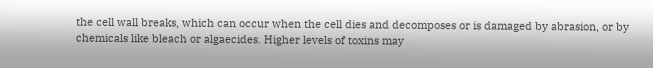the cell wall breaks, which can occur when the cell dies and decomposes or is damaged by abrasion, or by chemicals like bleach or algaecides. Higher levels of toxins may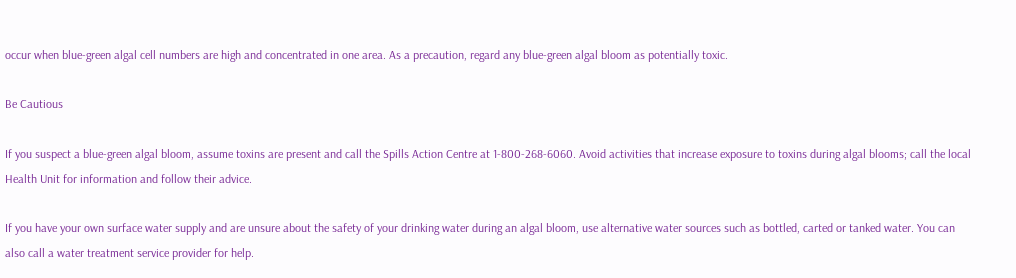occur when blue-green algal cell numbers are high and concentrated in one area. As a precaution, regard any blue-green algal bloom as potentially toxic.

Be Cautious

If you suspect a blue-green algal bloom, assume toxins are present and call the Spills Action Centre at 1-800-268-6060. Avoid activities that increase exposure to toxins during algal blooms; call the local Health Unit for information and follow their advice.

If you have your own surface water supply and are unsure about the safety of your drinking water during an algal bloom, use alternative water sources such as bottled, carted or tanked water. You can also call a water treatment service provider for help.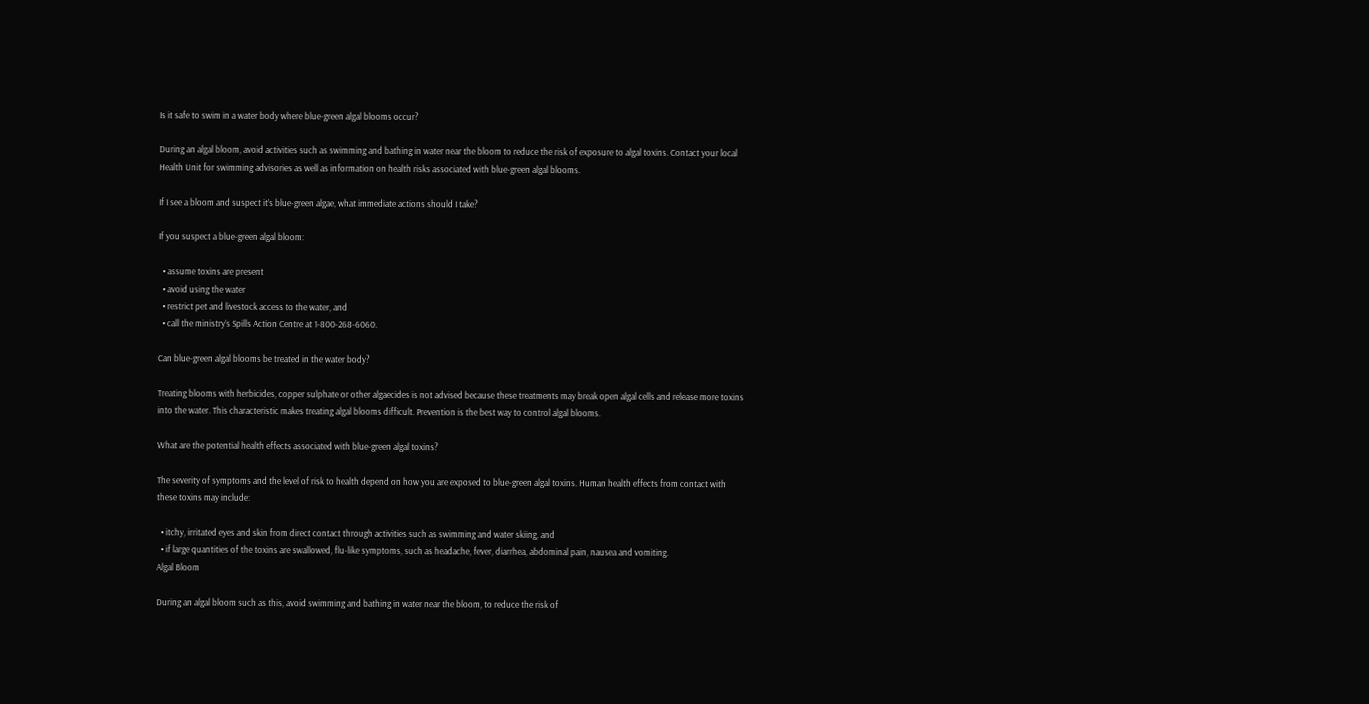Is it safe to swim in a water body where blue-green algal blooms occur?

During an algal bloom, avoid activities such as swimming and bathing in water near the bloom to reduce the risk of exposure to algal toxins. Contact your local Health Unit for swimming advisories as well as information on health risks associated with blue-green algal blooms.

If I see a bloom and suspect it’s blue-green algae, what immediate actions should I take?

If you suspect a blue-green algal bloom:

  • assume toxins are present
  • avoid using the water
  • restrict pet and livestock access to the water, and
  • call the ministry’s Spills Action Centre at 1-800-268-6060.

Can blue-green algal blooms be treated in the water body?

Treating blooms with herbicides, copper sulphate or other algaecides is not advised because these treatments may break open algal cells and release more toxins into the water. This characteristic makes treating algal blooms difficult. Prevention is the best way to control algal blooms.

What are the potential health effects associated with blue-green algal toxins?

The severity of symptoms and the level of risk to health depend on how you are exposed to blue-green algal toxins. Human health effects from contact with these toxins may include:

  • itchy, irritated eyes and skin from direct contact through activities such as swimming and water skiing, and
  • if large quantities of the toxins are swallowed, flu-like symptoms, such as headache, fever, diarrhea, abdominal pain, nausea and vomiting.
Algal Bloom

During an algal bloom such as this, avoid swimming and bathing in water near the bloom, to reduce the risk of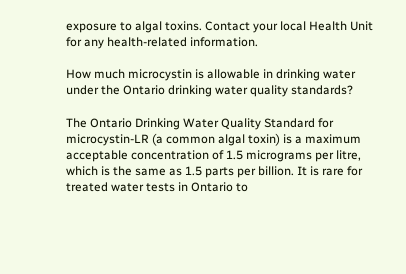exposure to algal toxins. Contact your local Health Unit for any health-related information.

How much microcystin is allowable in drinking water under the Ontario drinking water quality standards?

The Ontario Drinking Water Quality Standard for microcystin-LR (a common algal toxin) is a maximum acceptable concentration of 1.5 micrograms per litre, which is the same as 1.5 parts per billion. It is rare for treated water tests in Ontario to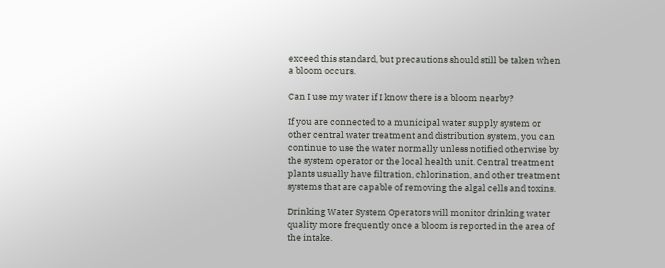exceed this standard, but precautions should still be taken when a bloom occurs.

Can I use my water if I know there is a bloom nearby?

If you are connected to a municipal water supply system or other central water treatment and distribution system, you can continue to use the water normally unless notified otherwise by the system operator or the local health unit. Central treatment plants usually have filtration, chlorination, and other treatment systems that are capable of removing the algal cells and toxins.

Drinking Water System Operators will monitor drinking water quality more frequently once a bloom is reported in the area of the intake.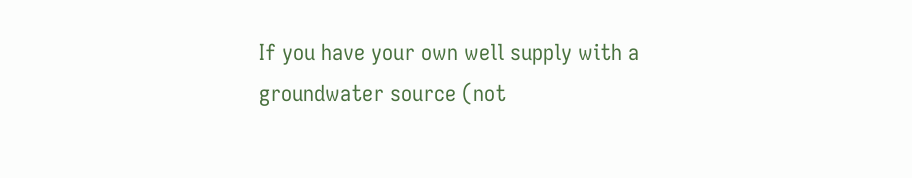If you have your own well supply with a groundwater source (not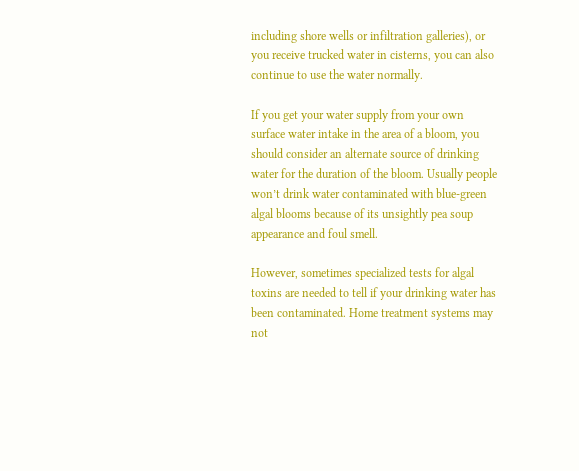including shore wells or infiltration galleries), or you receive trucked water in cisterns, you can also continue to use the water normally.

If you get your water supply from your own surface water intake in the area of a bloom, you should consider an alternate source of drinking water for the duration of the bloom. Usually people won’t drink water contaminated with blue-green algal blooms because of its unsightly pea soup appearance and foul smell.

However, sometimes specialized tests for algal toxins are needed to tell if your drinking water has been contaminated. Home treatment systems may not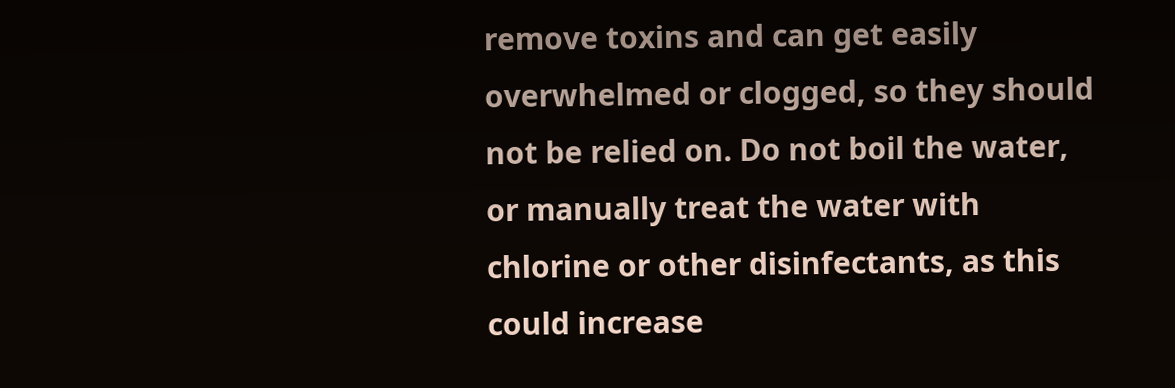remove toxins and can get easily overwhelmed or clogged, so they should not be relied on. Do not boil the water, or manually treat the water with chlorine or other disinfectants, as this could increase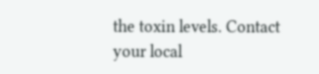the toxin levels. Contact your local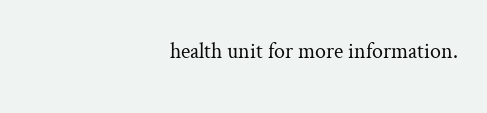health unit for more information.